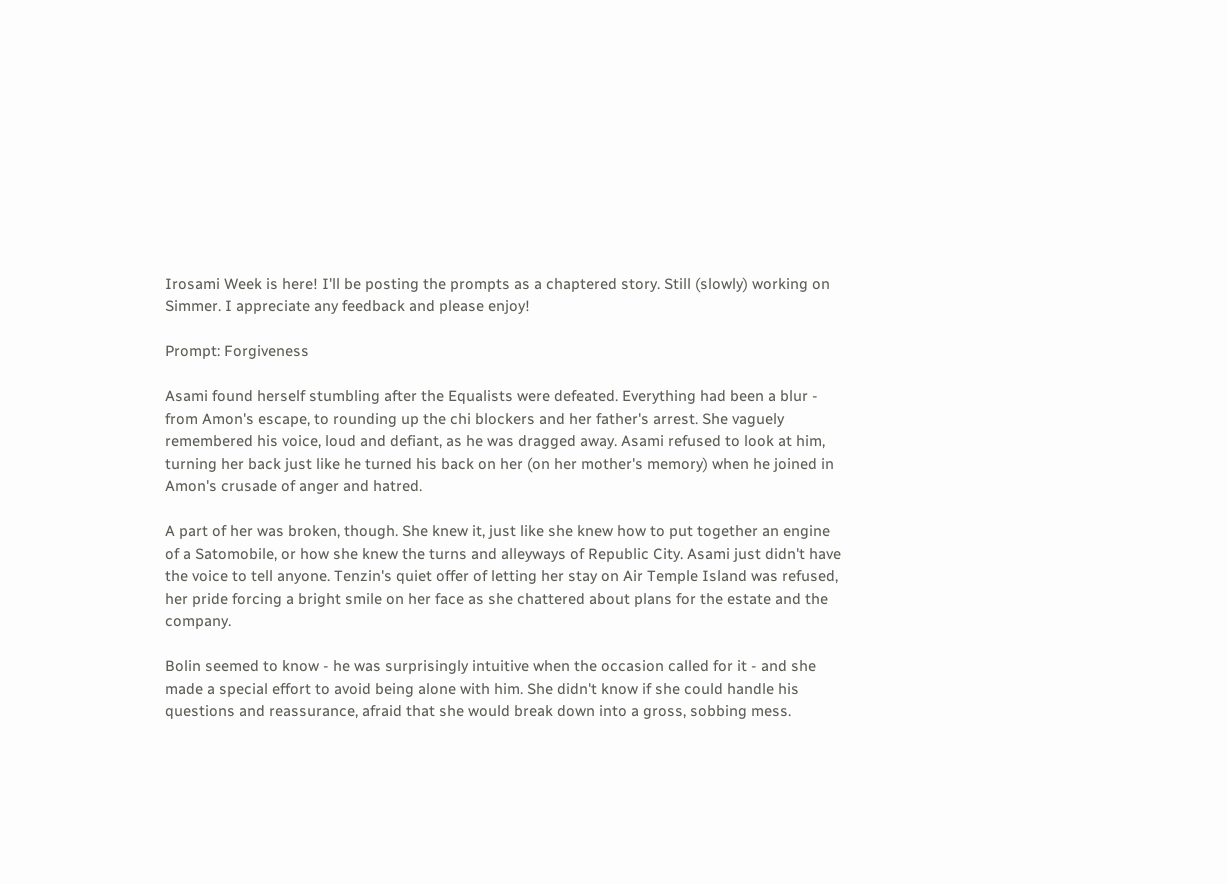Irosami Week is here! I'll be posting the prompts as a chaptered story. Still (slowly) working on Simmer. I appreciate any feedback and please enjoy!

Prompt: Forgiveness

Asami found herself stumbling after the Equalists were defeated. Everything had been a blur - from Amon's escape, to rounding up the chi blockers and her father's arrest. She vaguely remembered his voice, loud and defiant, as he was dragged away. Asami refused to look at him, turning her back just like he turned his back on her (on her mother's memory) when he joined in Amon's crusade of anger and hatred.

A part of her was broken, though. She knew it, just like she knew how to put together an engine of a Satomobile, or how she knew the turns and alleyways of Republic City. Asami just didn't have the voice to tell anyone. Tenzin's quiet offer of letting her stay on Air Temple Island was refused, her pride forcing a bright smile on her face as she chattered about plans for the estate and the company.

Bolin seemed to know - he was surprisingly intuitive when the occasion called for it - and she made a special effort to avoid being alone with him. She didn't know if she could handle his questions and reassurance, afraid that she would break down into a gross, sobbing mess.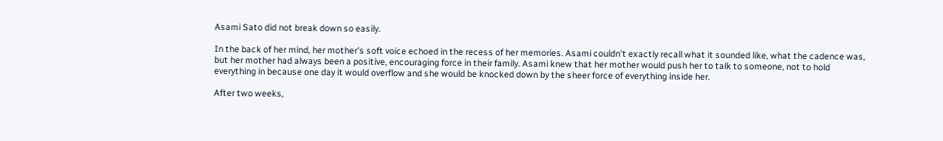Asami Sato did not break down so easily.

In the back of her mind, her mother's soft voice echoed in the recess of her memories. Asami couldn't exactly recall what it sounded like, what the cadence was, but her mother had always been a positive, encouraging force in their family. Asami knew that her mother would push her to talk to someone, not to hold everything in because one day it would overflow and she would be knocked down by the sheer force of everything inside her.

After two weeks,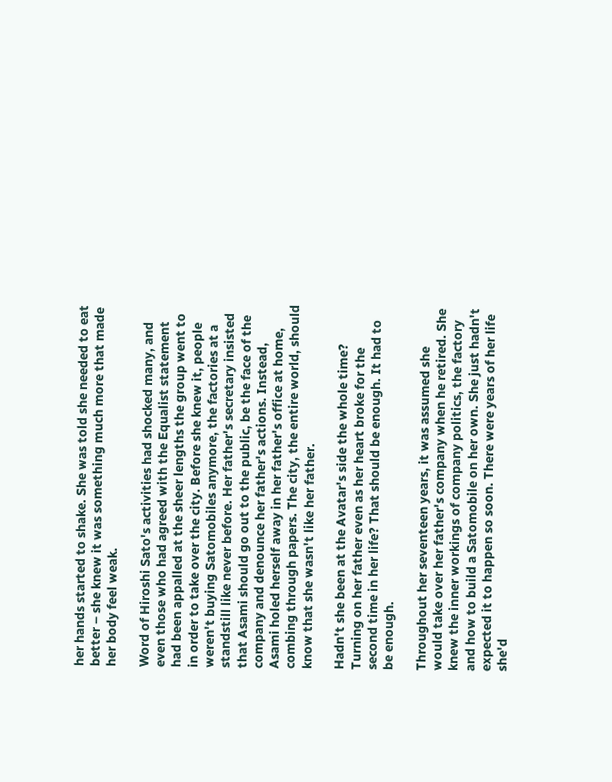her hands started to shake. She was told she needed to eat better – she knew it was something much more that made her body feel weak.

Word of Hiroshi Sato's activities had shocked many, and even those who had agreed with the Equalist statement had been appalled at the sheer lengths the group went to in order to take over the city. Before she knew it, people weren't buying Satomobiles anymore, the factories at a standstill like never before. Her father's secretary insisted that Asami should go out to the public, be the face of the company and denounce her father's actions. Instead, Asami holed herself away in her father's office at home, combing through papers. The city, the entire world, should know that she wasn't like her father.

Hadn't she been at the Avatar's side the whole time? Turning on her father even as her heart broke for the second time in her life? That should be enough. It had to be enough.

Throughout her seventeen years, it was assumed she would take over her father's company when he retired. She knew the inner workings of company politics, the factory and how to build a Satomobile on her own. She just hadn't expected it to happen so soon. There were years of her life she'd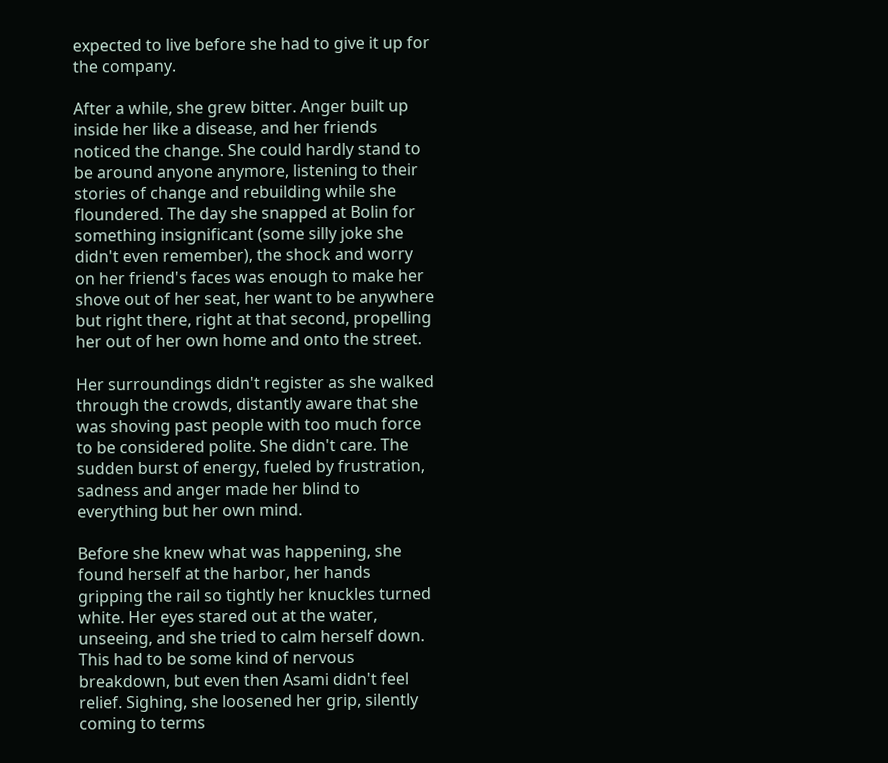expected to live before she had to give it up for the company.

After a while, she grew bitter. Anger built up inside her like a disease, and her friends noticed the change. She could hardly stand to be around anyone anymore, listening to their stories of change and rebuilding while she floundered. The day she snapped at Bolin for something insignificant (some silly joke she didn't even remember), the shock and worry on her friend's faces was enough to make her shove out of her seat, her want to be anywhere but right there, right at that second, propelling her out of her own home and onto the street.

Her surroundings didn't register as she walked through the crowds, distantly aware that she was shoving past people with too much force to be considered polite. She didn't care. The sudden burst of energy, fueled by frustration, sadness and anger made her blind to everything but her own mind.

Before she knew what was happening, she found herself at the harbor, her hands gripping the rail so tightly her knuckles turned white. Her eyes stared out at the water, unseeing, and she tried to calm herself down. This had to be some kind of nervous breakdown, but even then Asami didn't feel relief. Sighing, she loosened her grip, silently coming to terms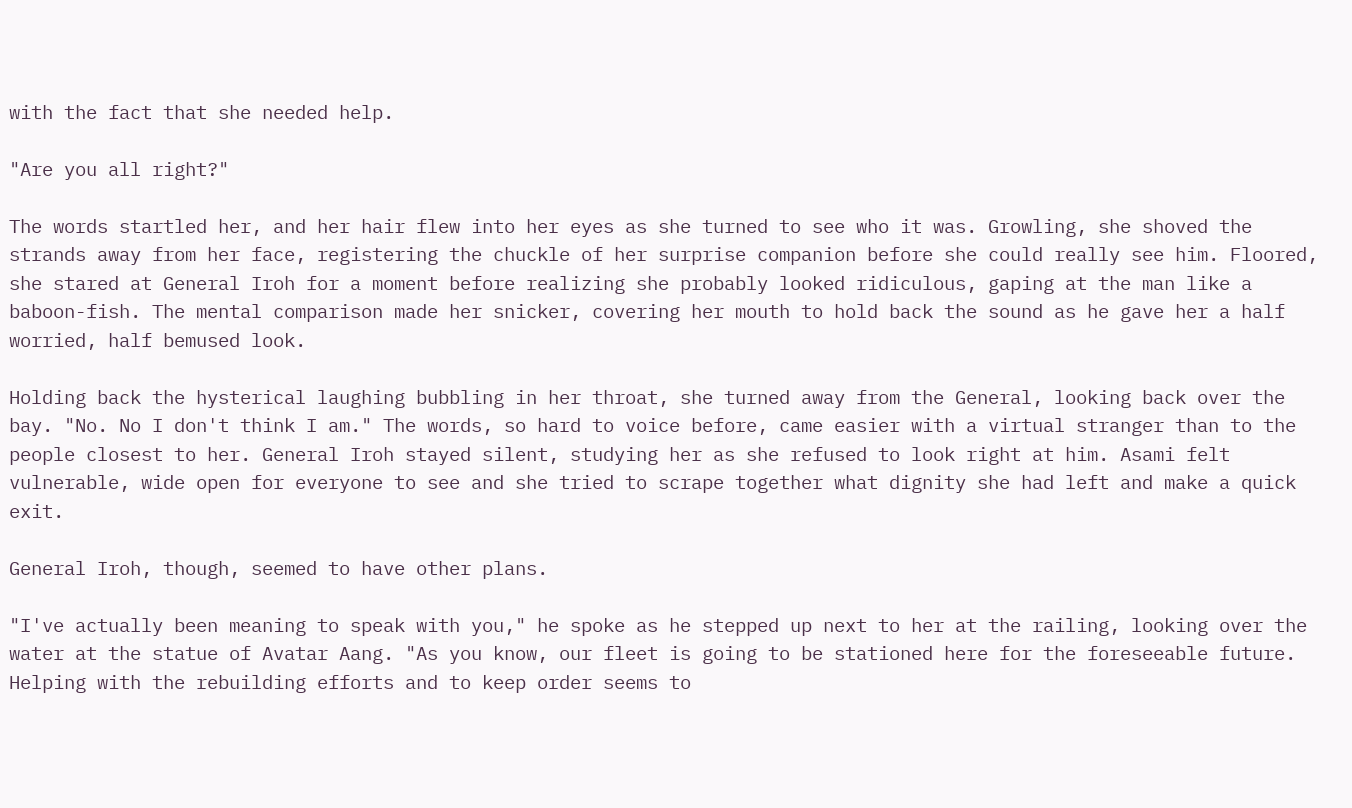with the fact that she needed help.

"Are you all right?"

The words startled her, and her hair flew into her eyes as she turned to see who it was. Growling, she shoved the strands away from her face, registering the chuckle of her surprise companion before she could really see him. Floored, she stared at General Iroh for a moment before realizing she probably looked ridiculous, gaping at the man like a baboon-fish. The mental comparison made her snicker, covering her mouth to hold back the sound as he gave her a half worried, half bemused look.

Holding back the hysterical laughing bubbling in her throat, she turned away from the General, looking back over the bay. "No. No I don't think I am." The words, so hard to voice before, came easier with a virtual stranger than to the people closest to her. General Iroh stayed silent, studying her as she refused to look right at him. Asami felt vulnerable, wide open for everyone to see and she tried to scrape together what dignity she had left and make a quick exit.

General Iroh, though, seemed to have other plans.

"I've actually been meaning to speak with you," he spoke as he stepped up next to her at the railing, looking over the water at the statue of Avatar Aang. "As you know, our fleet is going to be stationed here for the foreseeable future. Helping with the rebuilding efforts and to keep order seems to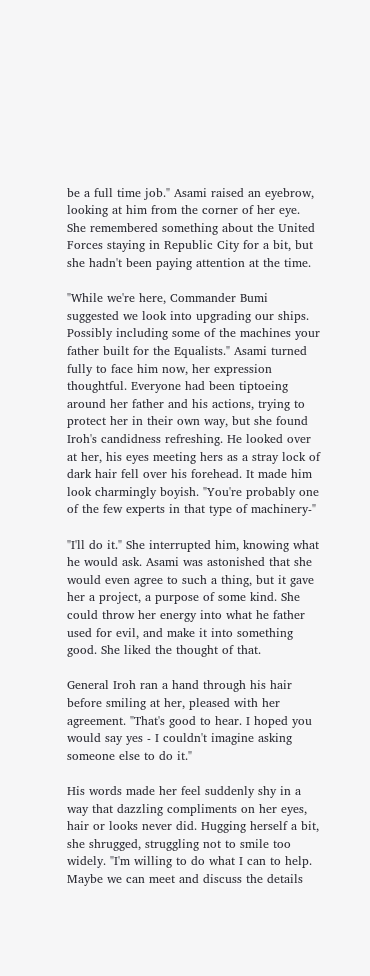be a full time job." Asami raised an eyebrow, looking at him from the corner of her eye. She remembered something about the United Forces staying in Republic City for a bit, but she hadn't been paying attention at the time.

"While we're here, Commander Bumi suggested we look into upgrading our ships. Possibly including some of the machines your father built for the Equalists." Asami turned fully to face him now, her expression thoughtful. Everyone had been tiptoeing around her father and his actions, trying to protect her in their own way, but she found Iroh's candidness refreshing. He looked over at her, his eyes meeting hers as a stray lock of dark hair fell over his forehead. It made him look charmingly boyish. "You're probably one of the few experts in that type of machinery-"

"I'll do it." She interrupted him, knowing what he would ask. Asami was astonished that she would even agree to such a thing, but it gave her a project, a purpose of some kind. She could throw her energy into what he father used for evil, and make it into something good. She liked the thought of that.

General Iroh ran a hand through his hair before smiling at her, pleased with her agreement. "That's good to hear. I hoped you would say yes - I couldn't imagine asking someone else to do it."

His words made her feel suddenly shy in a way that dazzling compliments on her eyes, hair or looks never did. Hugging herself a bit, she shrugged, struggling not to smile too widely. "I'm willing to do what I can to help. Maybe we can meet and discuss the details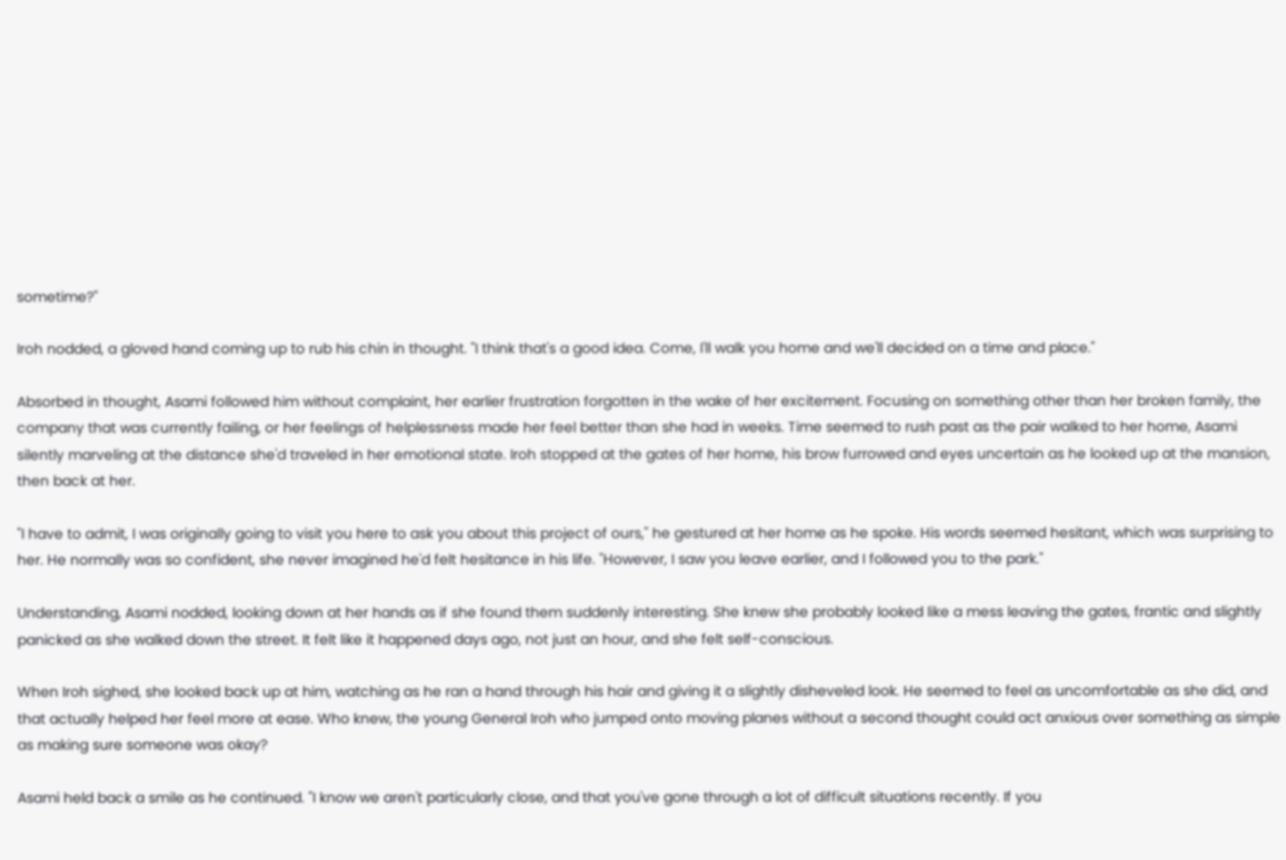sometime?"

Iroh nodded, a gloved hand coming up to rub his chin in thought. "I think that's a good idea. Come, I'll walk you home and we'll decided on a time and place."

Absorbed in thought, Asami followed him without complaint, her earlier frustration forgotten in the wake of her excitement. Focusing on something other than her broken family, the company that was currently failing, or her feelings of helplessness made her feel better than she had in weeks. Time seemed to rush past as the pair walked to her home, Asami silently marveling at the distance she'd traveled in her emotional state. Iroh stopped at the gates of her home, his brow furrowed and eyes uncertain as he looked up at the mansion, then back at her.

"I have to admit, I was originally going to visit you here to ask you about this project of ours," he gestured at her home as he spoke. His words seemed hesitant, which was surprising to her. He normally was so confident, she never imagined he'd felt hesitance in his life. "However, I saw you leave earlier, and I followed you to the park."

Understanding, Asami nodded, looking down at her hands as if she found them suddenly interesting. She knew she probably looked like a mess leaving the gates, frantic and slightly panicked as she walked down the street. It felt like it happened days ago, not just an hour, and she felt self-conscious.

When Iroh sighed, she looked back up at him, watching as he ran a hand through his hair and giving it a slightly disheveled look. He seemed to feel as uncomfortable as she did, and that actually helped her feel more at ease. Who knew, the young General Iroh who jumped onto moving planes without a second thought could act anxious over something as simple as making sure someone was okay?

Asami held back a smile as he continued. "I know we aren't particularly close, and that you've gone through a lot of difficult situations recently. If you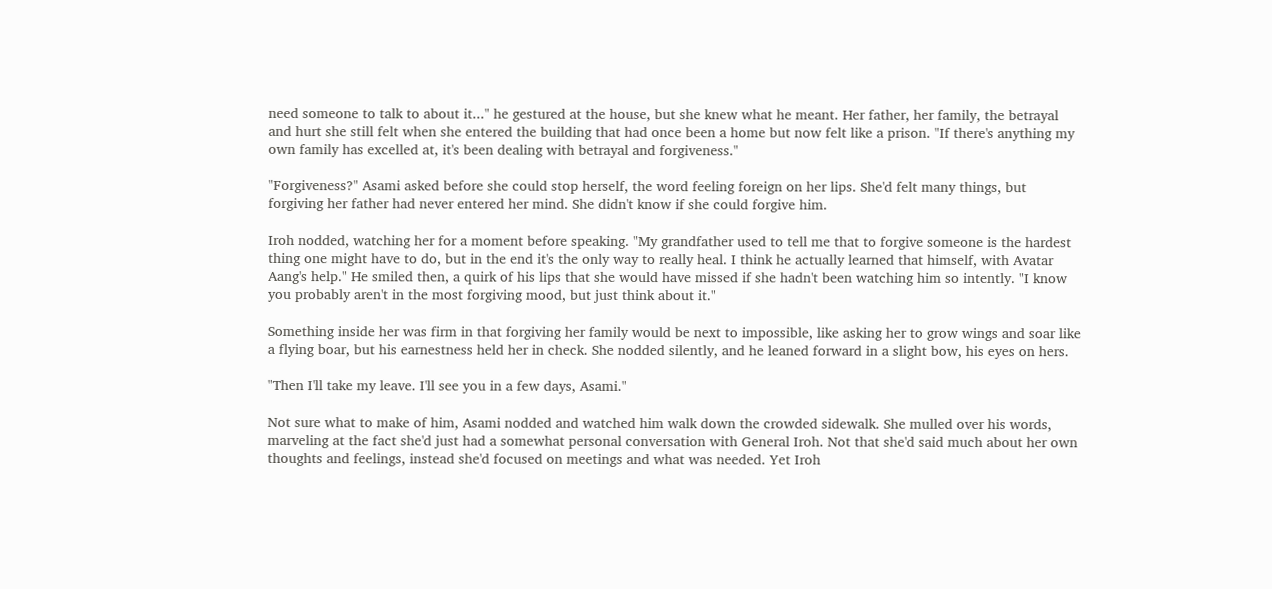need someone to talk to about it..." he gestured at the house, but she knew what he meant. Her father, her family, the betrayal and hurt she still felt when she entered the building that had once been a home but now felt like a prison. "If there's anything my own family has excelled at, it's been dealing with betrayal and forgiveness."

"Forgiveness?" Asami asked before she could stop herself, the word feeling foreign on her lips. She'd felt many things, but forgiving her father had never entered her mind. She didn't know if she could forgive him.

Iroh nodded, watching her for a moment before speaking. "My grandfather used to tell me that to forgive someone is the hardest thing one might have to do, but in the end it's the only way to really heal. I think he actually learned that himself, with Avatar Aang's help." He smiled then, a quirk of his lips that she would have missed if she hadn't been watching him so intently. "I know you probably aren't in the most forgiving mood, but just think about it."

Something inside her was firm in that forgiving her family would be next to impossible, like asking her to grow wings and soar like a flying boar, but his earnestness held her in check. She nodded silently, and he leaned forward in a slight bow, his eyes on hers.

"Then I'll take my leave. I'll see you in a few days, Asami."

Not sure what to make of him, Asami nodded and watched him walk down the crowded sidewalk. She mulled over his words, marveling at the fact she'd just had a somewhat personal conversation with General Iroh. Not that she'd said much about her own thoughts and feelings, instead she'd focused on meetings and what was needed. Yet Iroh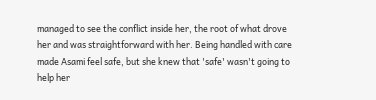managed to see the conflict inside her, the root of what drove her and was straightforward with her. Being handled with care made Asami feel safe, but she knew that 'safe' wasn't going to help her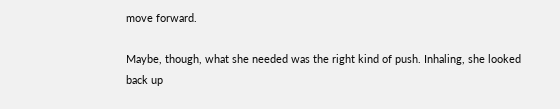move forward.

Maybe, though, what she needed was the right kind of push. Inhaling, she looked back up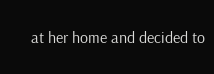at her home and decided to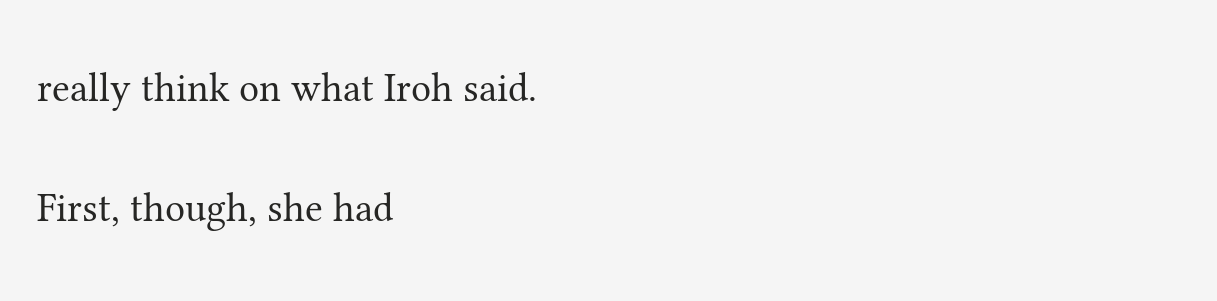really think on what Iroh said.

First, though, she had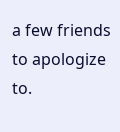a few friends to apologize to.